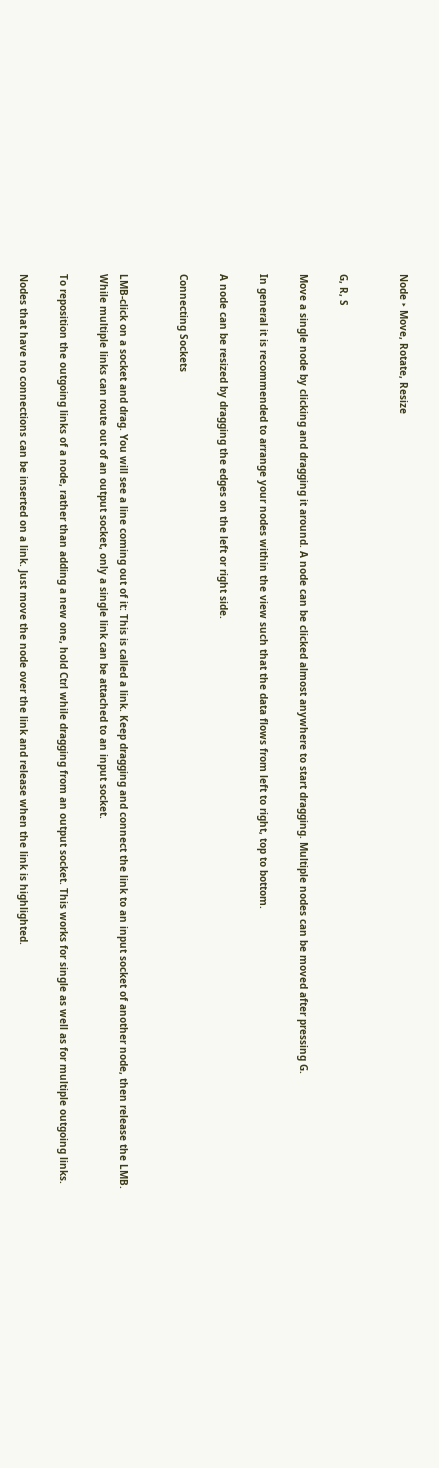Node ‣ Move, Rotate, Resize


G, R, S

Move a single node by clicking and dragging it around. A node can be clicked almost anywhere to start dragging. Multiple nodes can be moved after pressing G.

In general it is recommended to arrange your nodes within the view such that the data flows from left to right, top to bottom.

A node can be resized by dragging the edges on the left or right side.

Connecting Sockets


LMB-click on a socket and drag. You will see a line coming out of it: This is called a link. Keep dragging and connect the link to an input socket of another node, then release the LMB. While multiple links can route out of an output socket, only a single link can be attached to an input socket.

To reposition the outgoing links of a node, rather than adding a new one, hold Ctrl while dragging from an output socket. This works for single as well as for multiple outgoing links.

Nodes that have no connections can be inserted on a link. Just move the node over the link and release when the link is highlighted.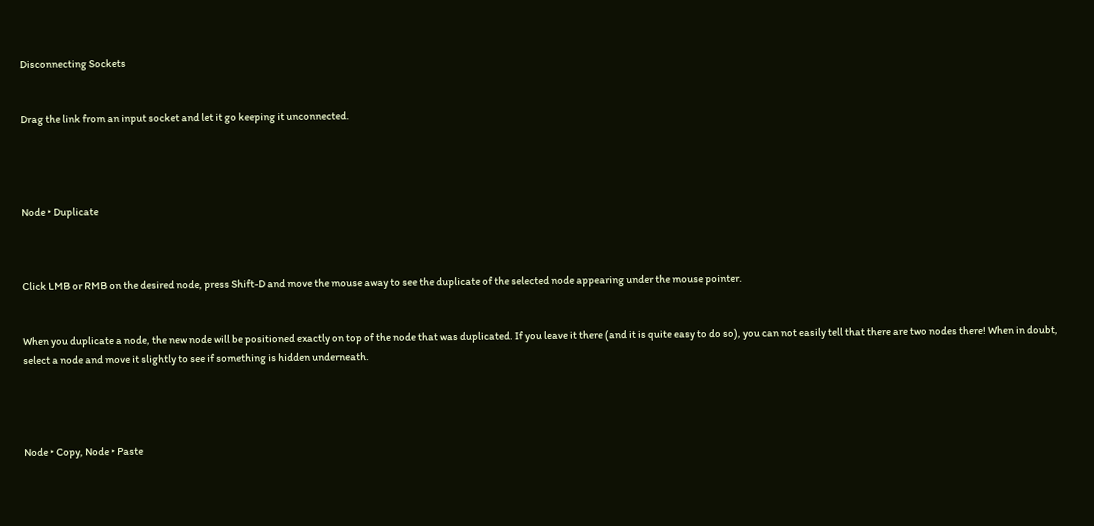Disconnecting Sockets


Drag the link from an input socket and let it go keeping it unconnected.




Node ‣ Duplicate



Click LMB or RMB on the desired node, press Shift-D and move the mouse away to see the duplicate of the selected node appearing under the mouse pointer.


When you duplicate a node, the new node will be positioned exactly on top of the node that was duplicated. If you leave it there (and it is quite easy to do so), you can not easily tell that there are two nodes there! When in doubt, select a node and move it slightly to see if something is hidden underneath.




Node ‣ Copy, Node ‣ Paste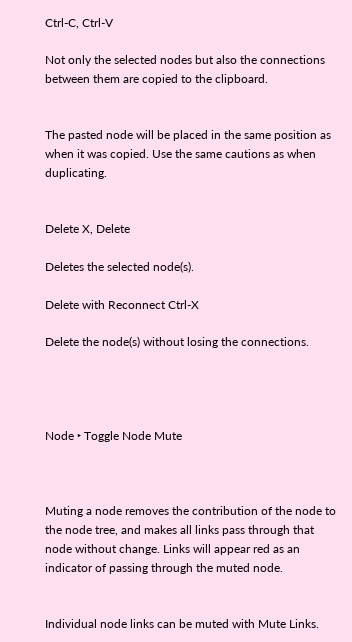Ctrl-C, Ctrl-V

Not only the selected nodes but also the connections between them are copied to the clipboard.


The pasted node will be placed in the same position as when it was copied. Use the same cautions as when duplicating.


Delete X, Delete

Deletes the selected node(s).

Delete with Reconnect Ctrl-X

Delete the node(s) without losing the connections.




Node ‣ Toggle Node Mute



Muting a node removes the contribution of the node to the node tree, and makes all links pass through that node without change. Links will appear red as an indicator of passing through the muted node.


Individual node links can be muted with Mute Links.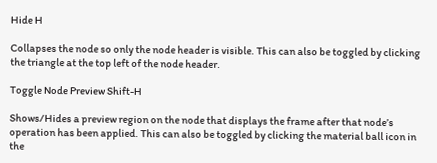Hide H

Collapses the node so only the node header is visible. This can also be toggled by clicking the triangle at the top left of the node header.

Toggle Node Preview Shift-H

Shows/Hides a preview region on the node that displays the frame after that node’s operation has been applied. This can also be toggled by clicking the material ball icon in the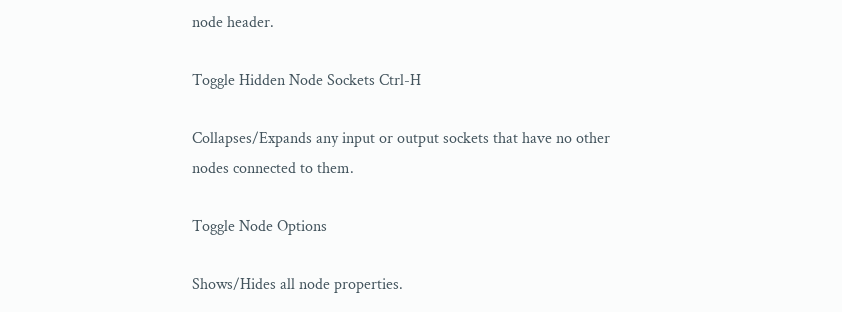node header.

Toggle Hidden Node Sockets Ctrl-H

Collapses/Expands any input or output sockets that have no other nodes connected to them.

Toggle Node Options

Shows/Hides all node properties.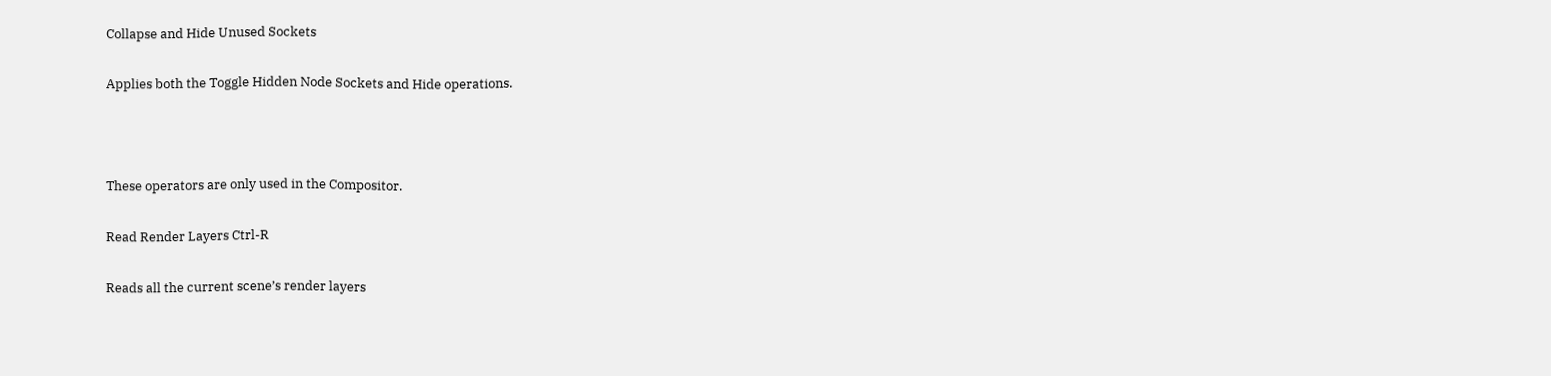Collapse and Hide Unused Sockets

Applies both the Toggle Hidden Node Sockets and Hide operations.



These operators are only used in the Compositor.

Read Render Layers Ctrl-R

Reads all the current scene’s render layers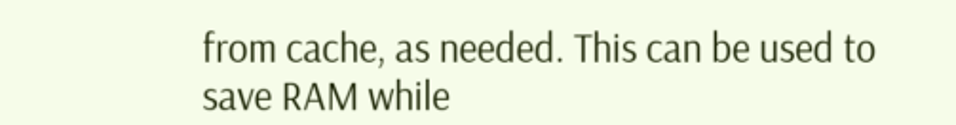from cache, as needed. This can be used to save RAM while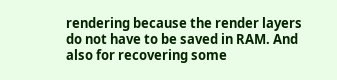rendering because the render layers do not have to be saved in RAM. And also for recovering some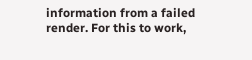information from a failed render. For this to work,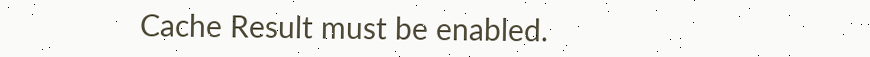Cache Result must be enabled.